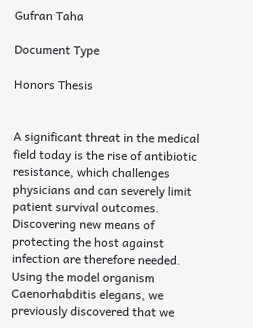Gufran Taha

Document Type

Honors Thesis


A significant threat in the medical field today is the rise of antibiotic resistance, which challenges physicians and can severely limit patient survival outcomes. Discovering new means of protecting the host against infection are therefore needed. Using the model organism Caenorhabditis elegans, we previously discovered that we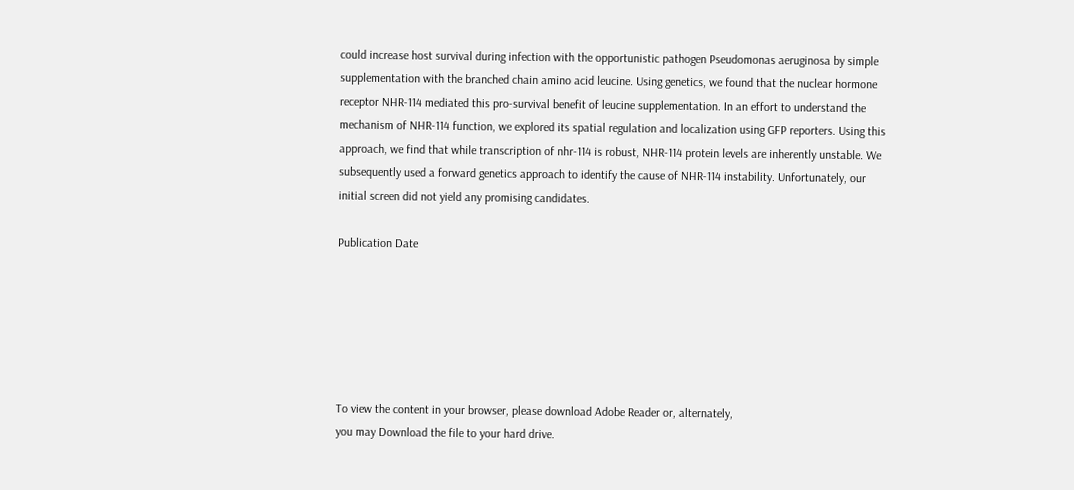could increase host survival during infection with the opportunistic pathogen Pseudomonas aeruginosa by simple supplementation with the branched chain amino acid leucine. Using genetics, we found that the nuclear hormone receptor NHR-114 mediated this pro-survival benefit of leucine supplementation. In an effort to understand the mechanism of NHR-114 function, we explored its spatial regulation and localization using GFP reporters. Using this approach, we find that while transcription of nhr-114 is robust, NHR-114 protein levels are inherently unstable. We subsequently used a forward genetics approach to identify the cause of NHR-114 instability. Unfortunately, our initial screen did not yield any promising candidates.

Publication Date






To view the content in your browser, please download Adobe Reader or, alternately,
you may Download the file to your hard drive.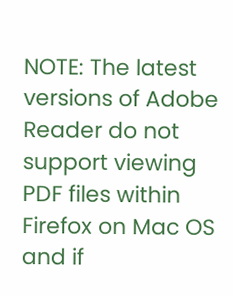NOTE: The latest versions of Adobe Reader do not support viewing PDF files within Firefox on Mac OS and if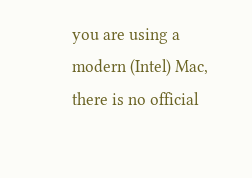you are using a modern (Intel) Mac, there is no official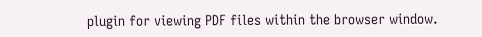plugin for viewing PDF files within the browser window.